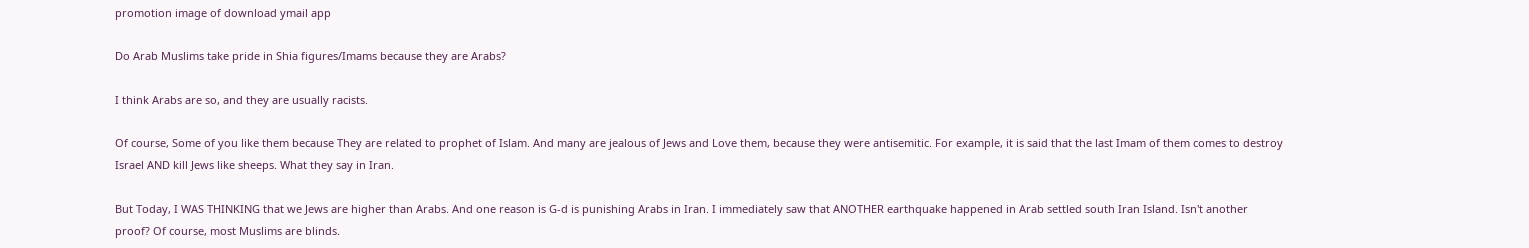promotion image of download ymail app

Do Arab Muslims take pride in Shia figures/Imams because they are Arabs?

I think Arabs are so, and they are usually racists.

Of course, Some of you like them because They are related to prophet of Islam. And many are jealous of Jews and Love them, because they were antisemitic. For example, it is said that the last Imam of them comes to destroy Israel AND kill Jews like sheeps. What they say in Iran.

But Today, I WAS THINKING that we Jews are higher than Arabs. And one reason is G-d is punishing Arabs in Iran. I immediately saw that ANOTHER earthquake happened in Arab settled south Iran Island. Isn't another proof? Of course, most Muslims are blinds.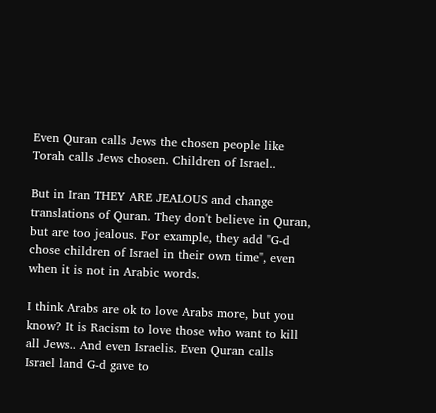Even Quran calls Jews the chosen people like Torah calls Jews chosen. Children of Israel..

But in Iran THEY ARE JEALOUS and change translations of Quran. They don't believe in Quran, but are too jealous. For example, they add "G-d chose children of Israel in their own time", even when it is not in Arabic words.

I think Arabs are ok to love Arabs more, but you know? It is Racism to love those who want to kill all Jews.. And even Israelis. Even Quran calls Israel land G-d gave to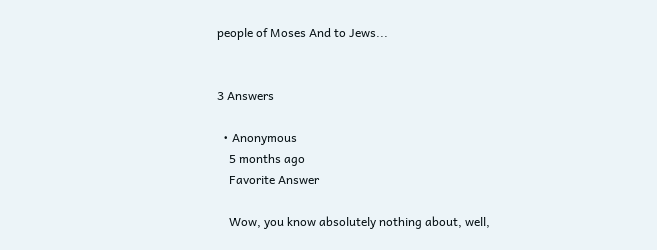people of Moses And to Jews...


3 Answers

  • Anonymous
    5 months ago
    Favorite Answer

    Wow, you know absolutely nothing about, well,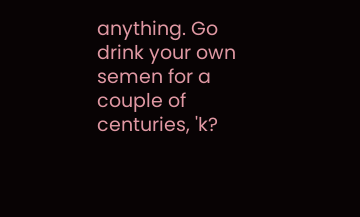anything. Go drink your own semen for a couple of centuries, 'k?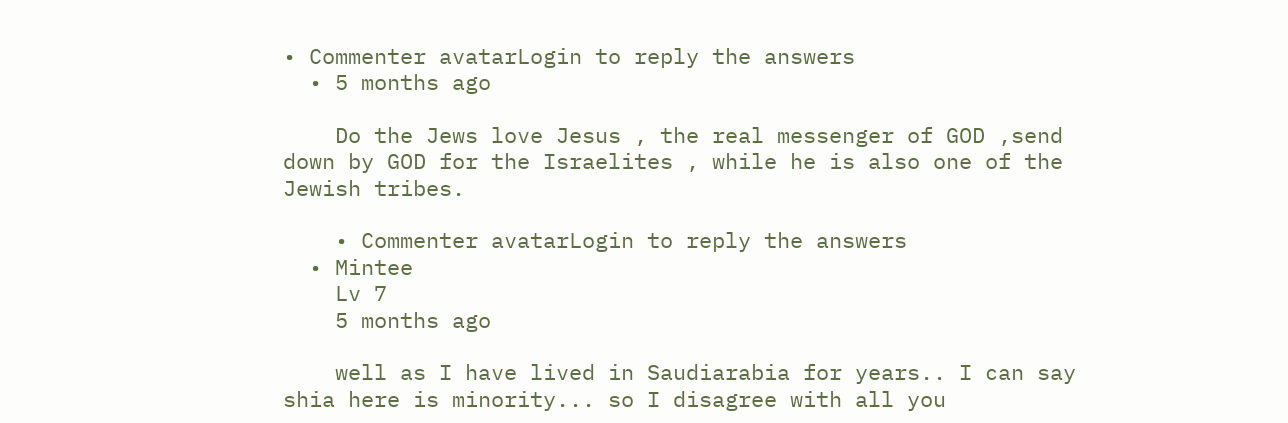• Commenter avatarLogin to reply the answers
  • 5 months ago

    Do the Jews love Jesus , the real messenger of GOD ,send down by GOD for the Israelites , while he is also one of the Jewish tribes.

    • Commenter avatarLogin to reply the answers
  • Mintee
    Lv 7
    5 months ago

    well as I have lived in Saudiarabia for years.. I can say shia here is minority... so I disagree with all you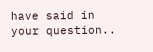have said in your question..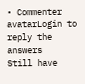• Commenter avatarLogin to reply the answers
Still have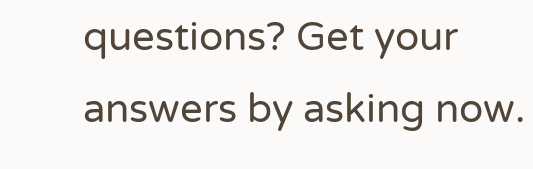questions? Get your answers by asking now.